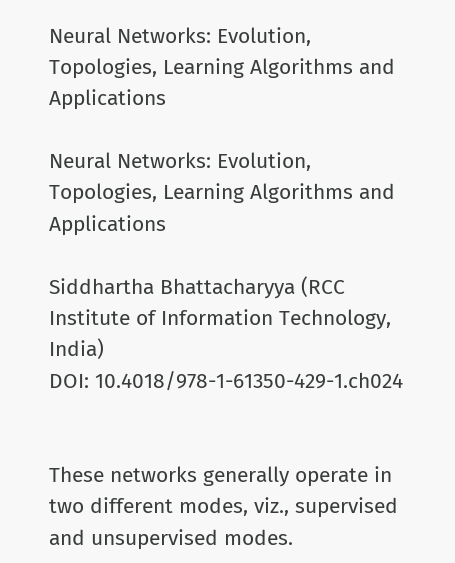Neural Networks: Evolution, Topologies, Learning Algorithms and Applications

Neural Networks: Evolution, Topologies, Learning Algorithms and Applications

Siddhartha Bhattacharyya (RCC Institute of Information Technology, India)
DOI: 10.4018/978-1-61350-429-1.ch024


These networks generally operate in two different modes, viz., supervised and unsupervised modes.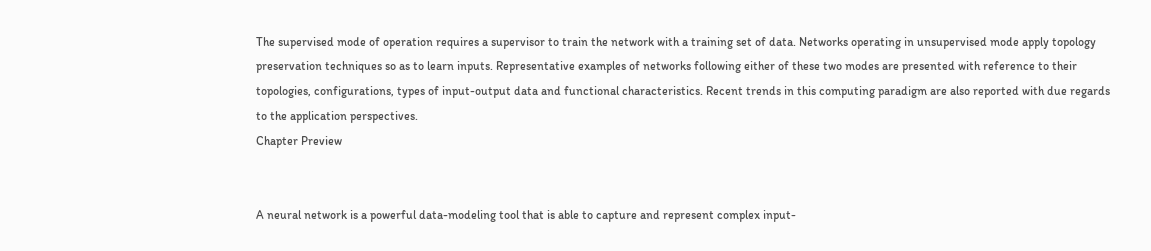The supervised mode of operation requires a supervisor to train the network with a training set of data. Networks operating in unsupervised mode apply topology preservation techniques so as to learn inputs. Representative examples of networks following either of these two modes are presented with reference to their topologies, configurations, types of input-output data and functional characteristics. Recent trends in this computing paradigm are also reported with due regards to the application perspectives.
Chapter Preview


A neural network is a powerful data-modeling tool that is able to capture and represent complex input-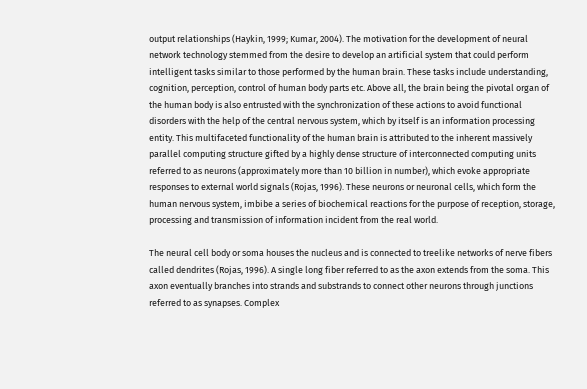output relationships (Haykin, 1999; Kumar, 2004). The motivation for the development of neural network technology stemmed from the desire to develop an artificial system that could perform intelligent tasks similar to those performed by the human brain. These tasks include understanding, cognition, perception, control of human body parts etc. Above all, the brain being the pivotal organ of the human body is also entrusted with the synchronization of these actions to avoid functional disorders with the help of the central nervous system, which by itself is an information processing entity. This multifaceted functionality of the human brain is attributed to the inherent massively parallel computing structure gifted by a highly dense structure of interconnected computing units referred to as neurons (approximately more than 10 billion in number), which evoke appropriate responses to external world signals (Rojas, 1996). These neurons or neuronal cells, which form the human nervous system, imbibe a series of biochemical reactions for the purpose of reception, storage, processing and transmission of information incident from the real world.

The neural cell body or soma houses the nucleus and is connected to treelike networks of nerve fibers called dendrites (Rojas, 1996). A single long fiber referred to as the axon extends from the soma. This axon eventually branches into strands and substrands to connect other neurons through junctions referred to as synapses. Complex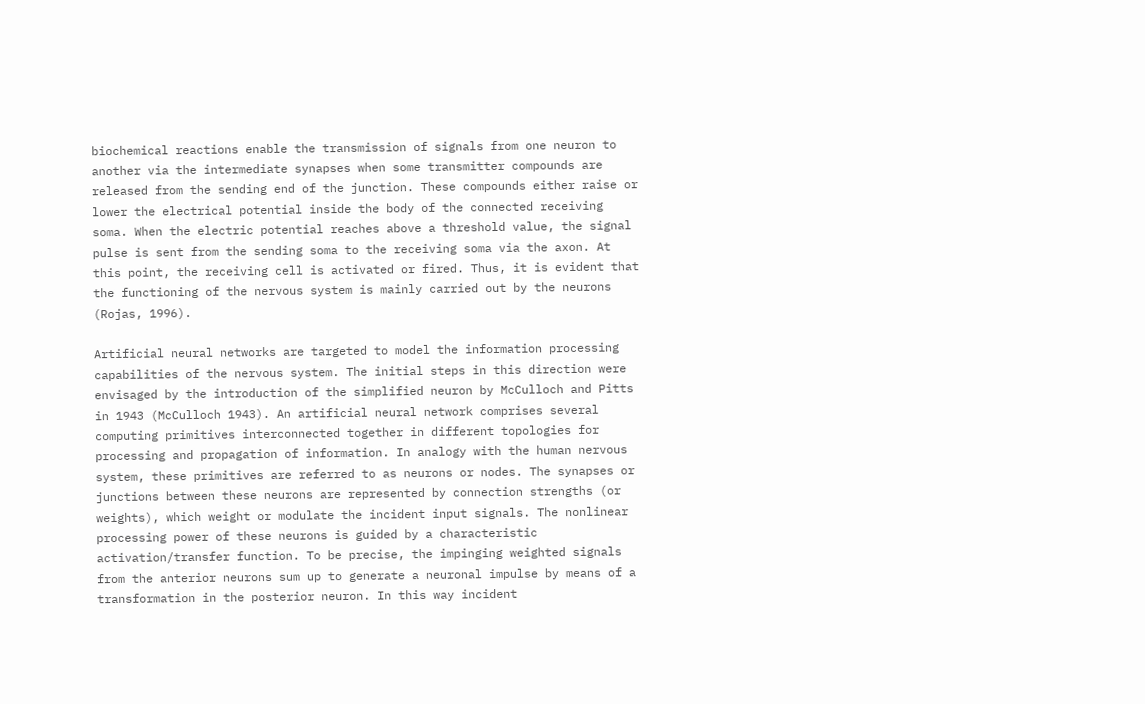biochemical reactions enable the transmission of signals from one neuron to another via the intermediate synapses when some transmitter compounds are released from the sending end of the junction. These compounds either raise or lower the electrical potential inside the body of the connected receiving soma. When the electric potential reaches above a threshold value, the signal pulse is sent from the sending soma to the receiving soma via the axon. At this point, the receiving cell is activated or fired. Thus, it is evident that the functioning of the nervous system is mainly carried out by the neurons (Rojas, 1996).

Artificial neural networks are targeted to model the information processing capabilities of the nervous system. The initial steps in this direction were envisaged by the introduction of the simplified neuron by McCulloch and Pitts in 1943 (McCulloch 1943). An artificial neural network comprises several computing primitives interconnected together in different topologies for processing and propagation of information. In analogy with the human nervous system, these primitives are referred to as neurons or nodes. The synapses or junctions between these neurons are represented by connection strengths (or weights), which weight or modulate the incident input signals. The nonlinear processing power of these neurons is guided by a characteristic activation/transfer function. To be precise, the impinging weighted signals from the anterior neurons sum up to generate a neuronal impulse by means of a transformation in the posterior neuron. In this way incident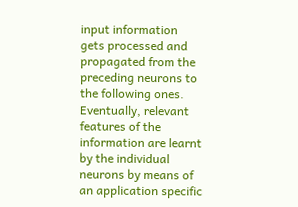input information gets processed and propagated from the preceding neurons to the following ones. Eventually, relevant features of the information are learnt by the individual neurons by means of an application specific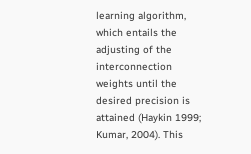learning algorithm, which entails the adjusting of the interconnection weights until the desired precision is attained (Haykin 1999; Kumar, 2004). This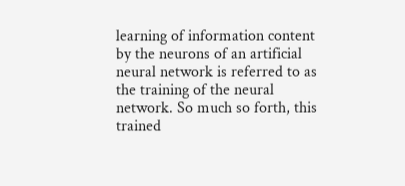learning of information content by the neurons of an artificial neural network is referred to as the training of the neural network. So much so forth, this trained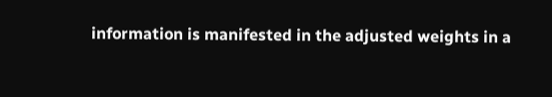information is manifested in the adjusted weights in a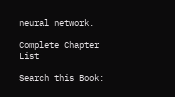neural network.

Complete Chapter List

Search this Book: